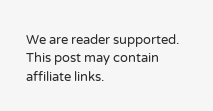We are reader supported. This post may contain affiliate links.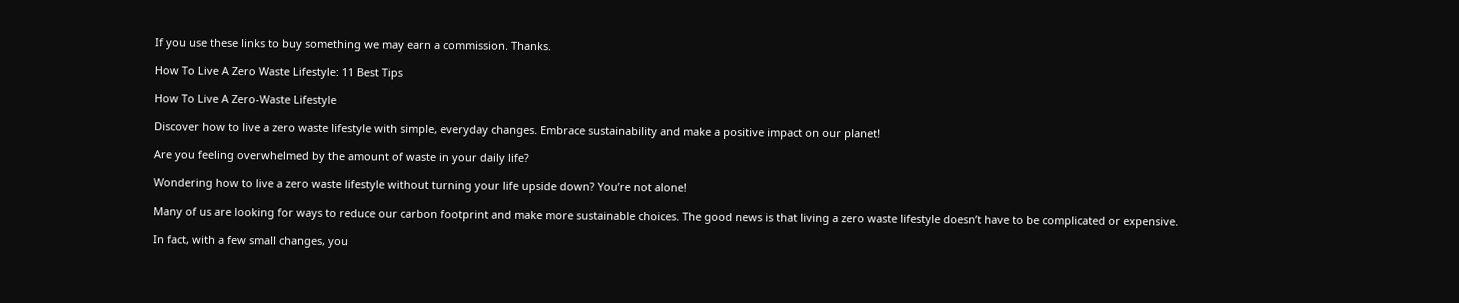If you use these links to buy something we may earn a commission. Thanks.

How To Live A Zero Waste Lifestyle: 11 Best Tips

How To Live A Zero-Waste Lifestyle

Discover how to live a zero waste lifestyle with simple, everyday changes. Embrace sustainability and make a positive impact on our planet!

Are you feeling overwhelmed by the amount of waste in your daily life?

Wondering how to live a zero waste lifestyle without turning your life upside down? You’re not alone!

Many of us are looking for ways to reduce our carbon footprint and make more sustainable choices. The good news is that living a zero waste lifestyle doesn’t have to be complicated or expensive.

In fact, with a few small changes, you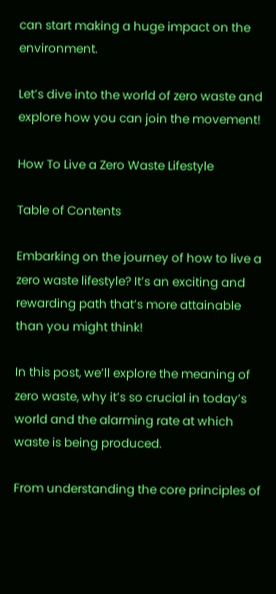can start making a huge impact on the environment.

Let’s dive into the world of zero waste and explore how you can join the movement!

How To Live a Zero Waste Lifestyle

Table of Contents

Embarking on the journey of how to live a zero waste lifestyle? It’s an exciting and rewarding path that’s more attainable than you might think!

In this post, we’ll explore the meaning of zero waste, why it’s so crucial in today’s world and the alarming rate at which waste is being produced.

From understanding the core principles of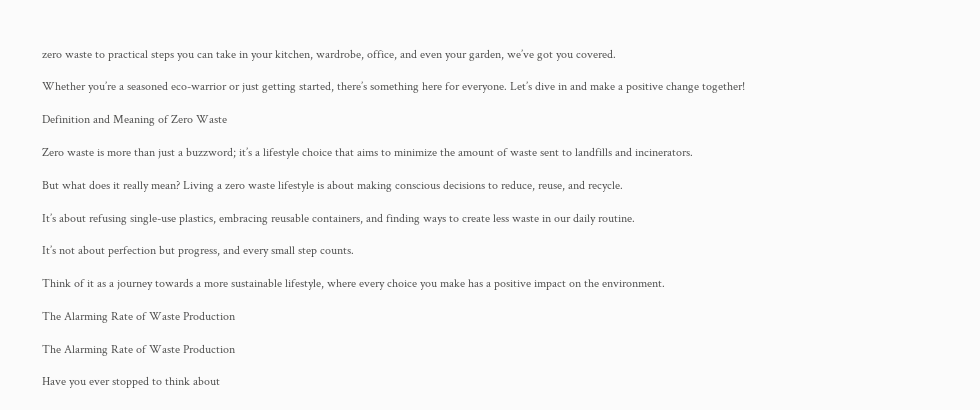zero waste to practical steps you can take in your kitchen, wardrobe, office, and even your garden, we’ve got you covered.

Whether you’re a seasoned eco-warrior or just getting started, there’s something here for everyone. Let’s dive in and make a positive change together!

Definition and Meaning of Zero Waste

Zero waste is more than just a buzzword; it’s a lifestyle choice that aims to minimize the amount of waste sent to landfills and incinerators.

But what does it really mean? Living a zero waste lifestyle is about making conscious decisions to reduce, reuse, and recycle.

It’s about refusing single-use plastics, embracing reusable containers, and finding ways to create less waste in our daily routine.

It’s not about perfection but progress, and every small step counts.

Think of it as a journey towards a more sustainable lifestyle, where every choice you make has a positive impact on the environment.

The Alarming Rate of Waste Production

The Alarming Rate of Waste Production

Have you ever stopped to think about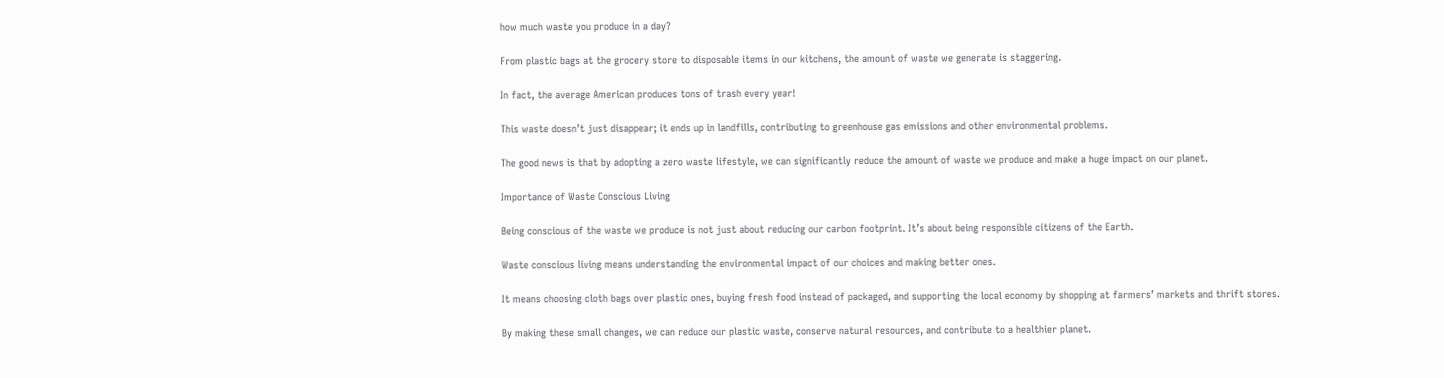how much waste you produce in a day?

From plastic bags at the grocery store to disposable items in our kitchens, the amount of waste we generate is staggering.

In fact, the average American produces tons of trash every year!

This waste doesn’t just disappear; it ends up in landfills, contributing to greenhouse gas emissions and other environmental problems.

The good news is that by adopting a zero waste lifestyle, we can significantly reduce the amount of waste we produce and make a huge impact on our planet.

Importance of Waste Conscious Living

Being conscious of the waste we produce is not just about reducing our carbon footprint. It’s about being responsible citizens of the Earth.

Waste conscious living means understanding the environmental impact of our choices and making better ones.

It means choosing cloth bags over plastic ones, buying fresh food instead of packaged, and supporting the local economy by shopping at farmers’ markets and thrift stores.

By making these small changes, we can reduce our plastic waste, conserve natural resources, and contribute to a healthier planet.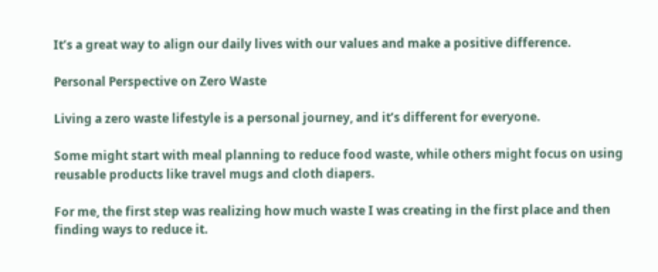It’s a great way to align our daily lives with our values and make a positive difference.

Personal Perspective on Zero Waste

Living a zero waste lifestyle is a personal journey, and it’s different for everyone.

Some might start with meal planning to reduce food waste, while others might focus on using reusable products like travel mugs and cloth diapers.

For me, the first step was realizing how much waste I was creating in the first place and then finding ways to reduce it.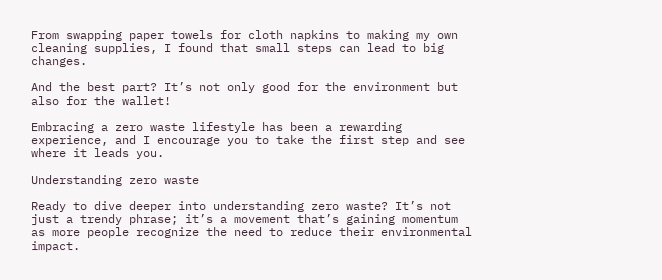From swapping paper towels for cloth napkins to making my own cleaning supplies, I found that small steps can lead to big changes.

And the best part? It’s not only good for the environment but also for the wallet!

Embracing a zero waste lifestyle has been a rewarding experience, and I encourage you to take the first step and see where it leads you.

Understanding zero waste

Ready to dive deeper into understanding zero waste? It’s not just a trendy phrase; it’s a movement that’s gaining momentum as more people recognize the need to reduce their environmental impact.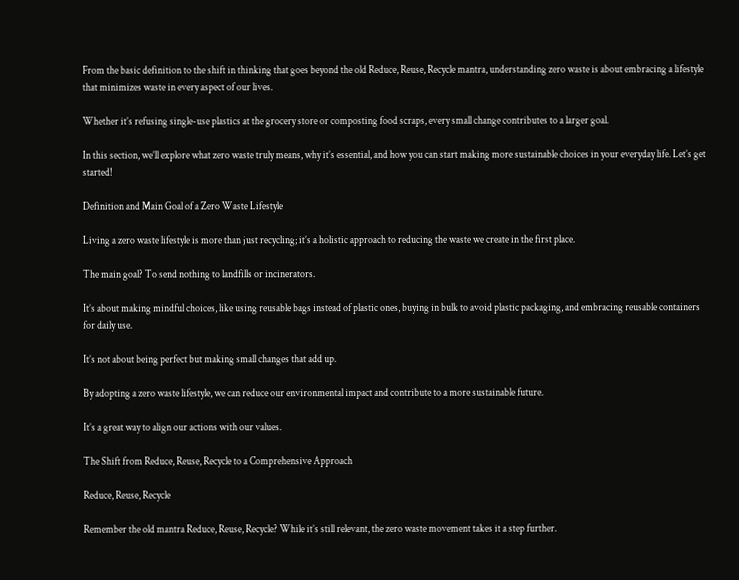From the basic definition to the shift in thinking that goes beyond the old Reduce, Reuse, Recycle mantra, understanding zero waste is about embracing a lifestyle that minimizes waste in every aspect of our lives.

Whether it’s refusing single-use plastics at the grocery store or composting food scraps, every small change contributes to a larger goal.

In this section, we’ll explore what zero waste truly means, why it’s essential, and how you can start making more sustainable choices in your everyday life. Let’s get started!

Definition and Main Goal of a Zero Waste Lifestyle

Living a zero waste lifestyle is more than just recycling; it’s a holistic approach to reducing the waste we create in the first place.

The main goal? To send nothing to landfills or incinerators.

It’s about making mindful choices, like using reusable bags instead of plastic ones, buying in bulk to avoid plastic packaging, and embracing reusable containers for daily use.

It’s not about being perfect but making small changes that add up.

By adopting a zero waste lifestyle, we can reduce our environmental impact and contribute to a more sustainable future.

It’s a great way to align our actions with our values.

The Shift from Reduce, Reuse, Recycle to a Comprehensive Approach

Reduce, Reuse, Recycle

Remember the old mantra Reduce, Reuse, Recycle? While it’s still relevant, the zero waste movement takes it a step further.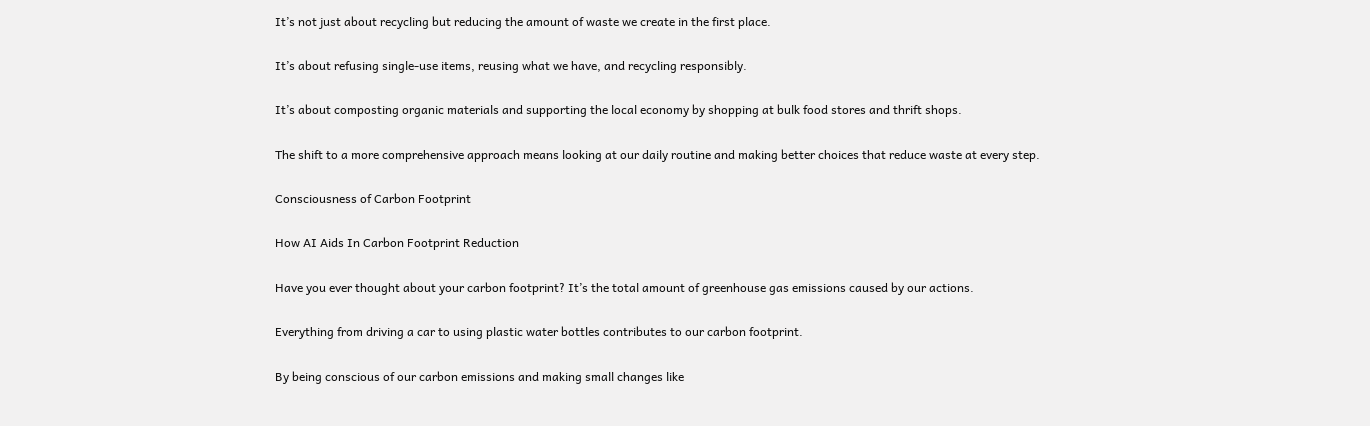It’s not just about recycling but reducing the amount of waste we create in the first place.

It’s about refusing single-use items, reusing what we have, and recycling responsibly.

It’s about composting organic materials and supporting the local economy by shopping at bulk food stores and thrift shops.

The shift to a more comprehensive approach means looking at our daily routine and making better choices that reduce waste at every step.

Consciousness of Carbon Footprint

How AI Aids In Carbon Footprint Reduction

Have you ever thought about your carbon footprint? It’s the total amount of greenhouse gas emissions caused by our actions.

Everything from driving a car to using plastic water bottles contributes to our carbon footprint.

By being conscious of our carbon emissions and making small changes like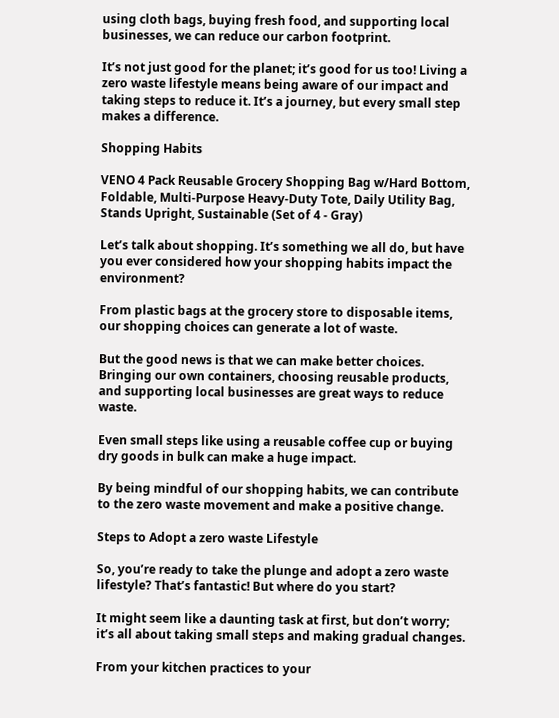using cloth bags, buying fresh food, and supporting local businesses, we can reduce our carbon footprint.

It’s not just good for the planet; it’s good for us too! Living a zero waste lifestyle means being aware of our impact and taking steps to reduce it. It’s a journey, but every small step makes a difference.

Shopping Habits

VENO 4 Pack Reusable Grocery Shopping Bag w/Hard Bottom, Foldable, Multi-Purpose Heavy-Duty Tote, Daily Utility Bag, Stands Upright, Sustainable (Set of 4 - Gray)

Let’s talk about shopping. It’s something we all do, but have you ever considered how your shopping habits impact the environment?

From plastic bags at the grocery store to disposable items, our shopping choices can generate a lot of waste.

But the good news is that we can make better choices. Bringing our own containers, choosing reusable products, and supporting local businesses are great ways to reduce waste.

Even small steps like using a reusable coffee cup or buying dry goods in bulk can make a huge impact.

By being mindful of our shopping habits, we can contribute to the zero waste movement and make a positive change.

Steps to Adopt a zero waste Lifestyle

So, you’re ready to take the plunge and adopt a zero waste lifestyle? That’s fantastic! But where do you start?

It might seem like a daunting task at first, but don’t worry; it’s all about taking small steps and making gradual changes.

From your kitchen practices to your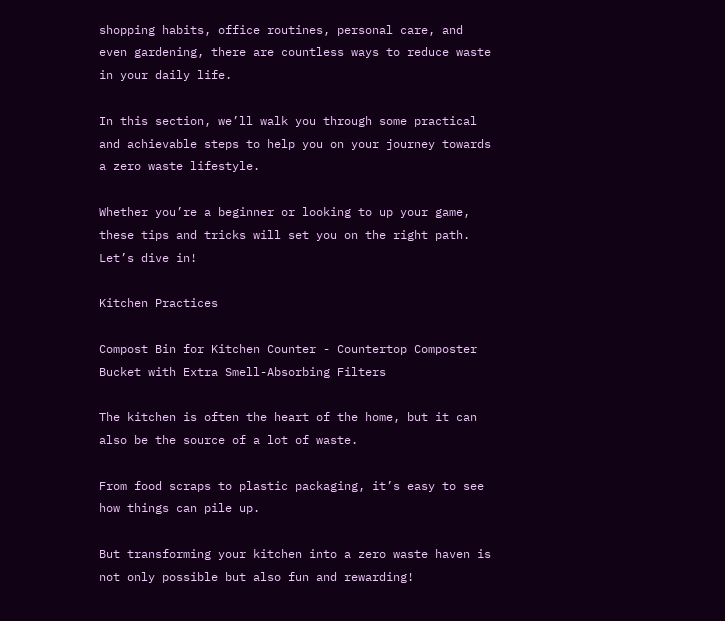shopping habits, office routines, personal care, and even gardening, there are countless ways to reduce waste in your daily life.

In this section, we’ll walk you through some practical and achievable steps to help you on your journey towards a zero waste lifestyle.

Whether you’re a beginner or looking to up your game, these tips and tricks will set you on the right path. Let’s dive in!

Kitchen Practices

Compost Bin for Kitchen Counter - Countertop Composter Bucket with Extra Smell-Absorbing Filters

The kitchen is often the heart of the home, but it can also be the source of a lot of waste.

From food scraps to plastic packaging, it’s easy to see how things can pile up.

But transforming your kitchen into a zero waste haven is not only possible but also fun and rewarding!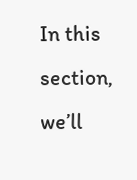In this section, we’ll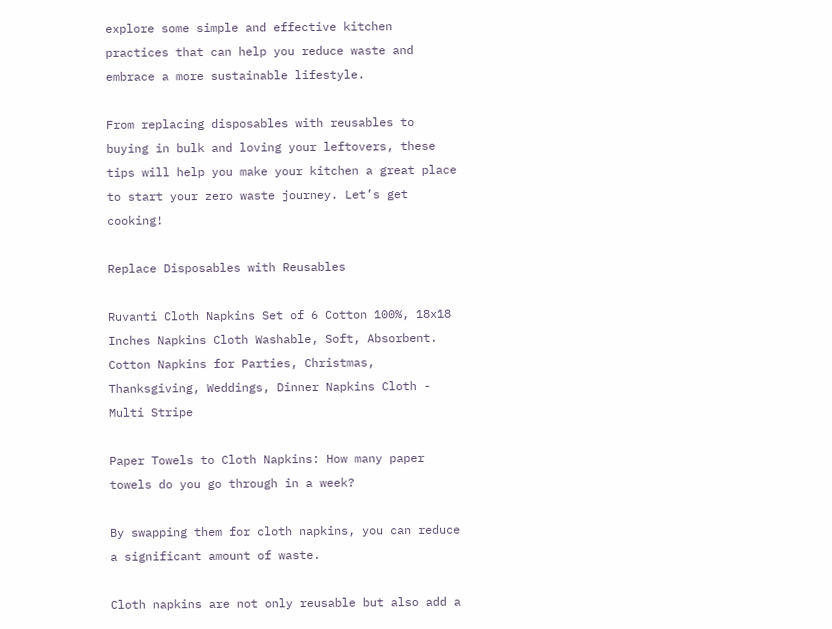explore some simple and effective kitchen practices that can help you reduce waste and embrace a more sustainable lifestyle.

From replacing disposables with reusables to buying in bulk and loving your leftovers, these tips will help you make your kitchen a great place to start your zero waste journey. Let’s get cooking!

Replace Disposables with Reusables

Ruvanti Cloth Napkins Set of 6 Cotton 100%, 18x18 Inches Napkins Cloth Washable, Soft, Absorbent. Cotton Napkins for Parties, Christmas, Thanksgiving, Weddings, Dinner Napkins Cloth - Multi Stripe

Paper Towels to Cloth Napkins: How many paper towels do you go through in a week?

By swapping them for cloth napkins, you can reduce a significant amount of waste.

Cloth napkins are not only reusable but also add a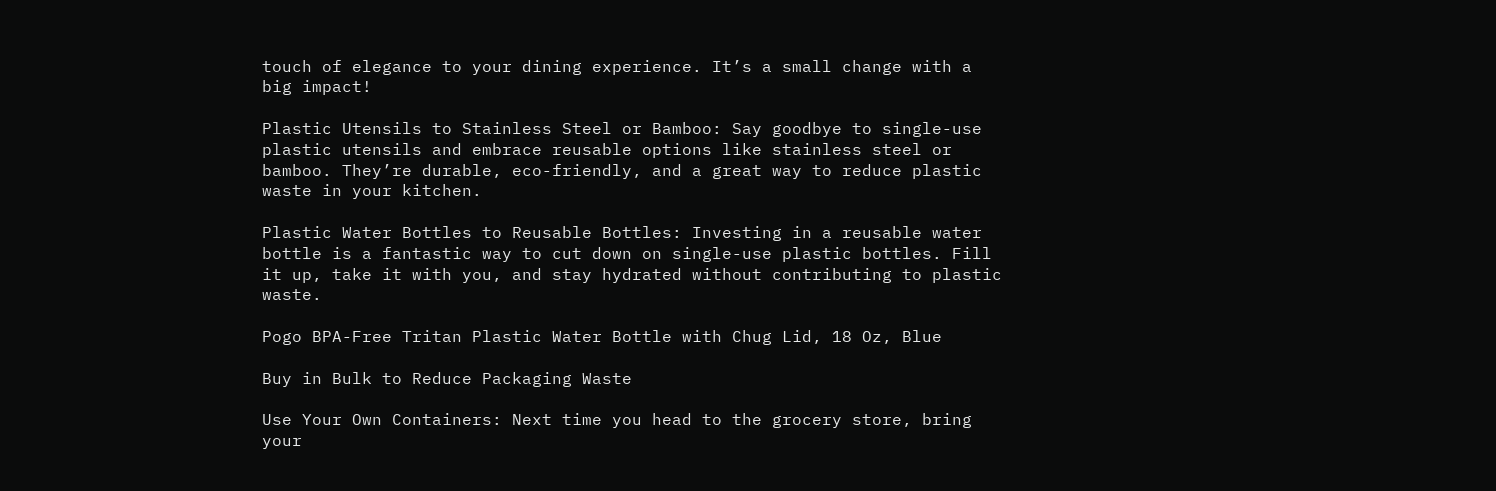touch of elegance to your dining experience. It’s a small change with a big impact!

Plastic Utensils to Stainless Steel or Bamboo: Say goodbye to single-use plastic utensils and embrace reusable options like stainless steel or bamboo. They’re durable, eco-friendly, and a great way to reduce plastic waste in your kitchen.

Plastic Water Bottles to Reusable Bottles: Investing in a reusable water bottle is a fantastic way to cut down on single-use plastic bottles. Fill it up, take it with you, and stay hydrated without contributing to plastic waste.

Pogo BPA-Free Tritan Plastic Water Bottle with Chug Lid, 18 Oz, Blue

Buy in Bulk to Reduce Packaging Waste

Use Your Own Containers: Next time you head to the grocery store, bring your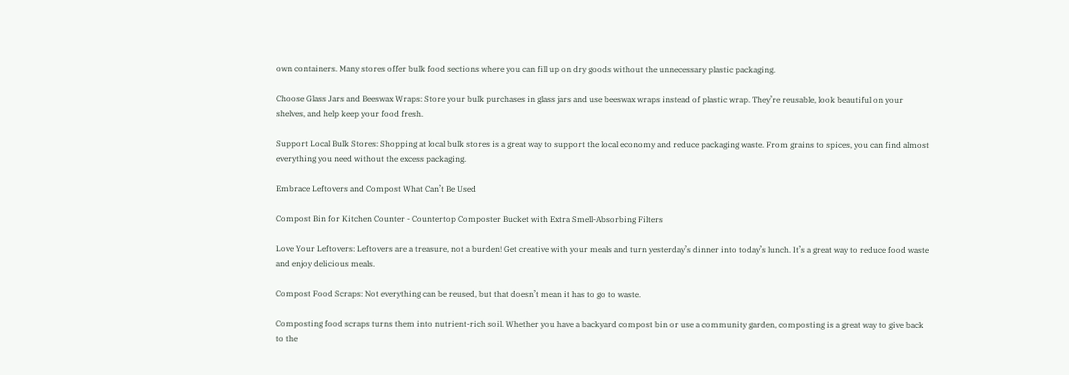own containers. Many stores offer bulk food sections where you can fill up on dry goods without the unnecessary plastic packaging.

Choose Glass Jars and Beeswax Wraps: Store your bulk purchases in glass jars and use beeswax wraps instead of plastic wrap. They’re reusable, look beautiful on your shelves, and help keep your food fresh.

Support Local Bulk Stores: Shopping at local bulk stores is a great way to support the local economy and reduce packaging waste. From grains to spices, you can find almost everything you need without the excess packaging.

Embrace Leftovers and Compost What Can’t Be Used

Compost Bin for Kitchen Counter - Countertop Composter Bucket with Extra Smell-Absorbing Filters

Love Your Leftovers: Leftovers are a treasure, not a burden! Get creative with your meals and turn yesterday’s dinner into today’s lunch. It’s a great way to reduce food waste and enjoy delicious meals.

Compost Food Scraps: Not everything can be reused, but that doesn’t mean it has to go to waste.

Composting food scraps turns them into nutrient-rich soil. Whether you have a backyard compost bin or use a community garden, composting is a great way to give back to the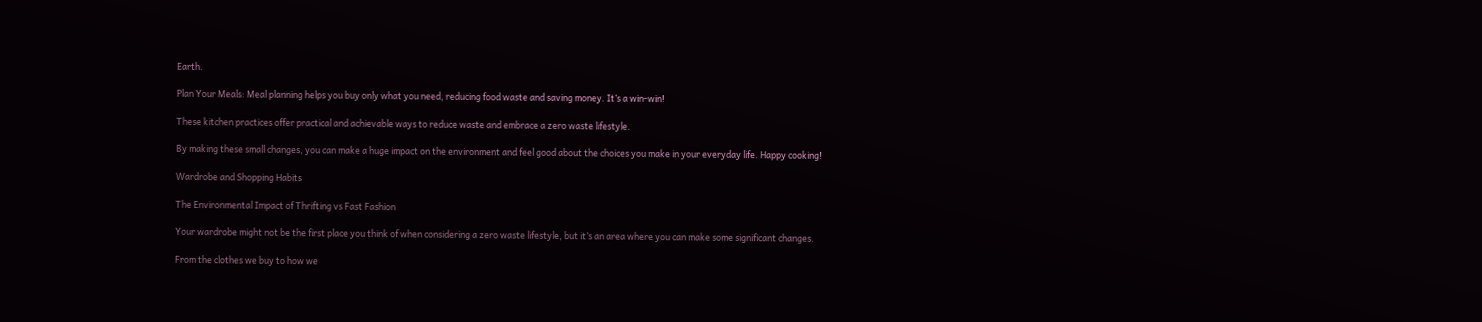Earth.

Plan Your Meals: Meal planning helps you buy only what you need, reducing food waste and saving money. It’s a win-win!

These kitchen practices offer practical and achievable ways to reduce waste and embrace a zero waste lifestyle.

By making these small changes, you can make a huge impact on the environment and feel good about the choices you make in your everyday life. Happy cooking!

Wardrobe and Shopping Habits

The Environmental Impact of Thrifting vs Fast Fashion

Your wardrobe might not be the first place you think of when considering a zero waste lifestyle, but it’s an area where you can make some significant changes.

From the clothes we buy to how we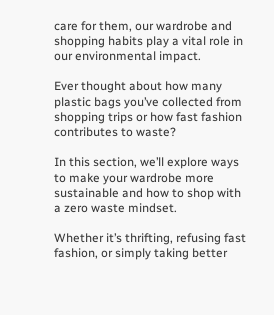care for them, our wardrobe and shopping habits play a vital role in our environmental impact.

Ever thought about how many plastic bags you’ve collected from shopping trips or how fast fashion contributes to waste?

In this section, we’ll explore ways to make your wardrobe more sustainable and how to shop with a zero waste mindset.

Whether it’s thrifting, refusing fast fashion, or simply taking better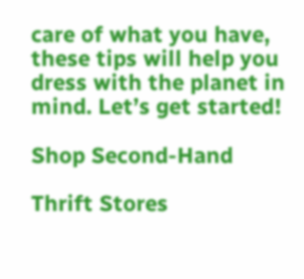care of what you have, these tips will help you dress with the planet in mind. Let’s get started!

Shop Second-Hand

Thrift Stores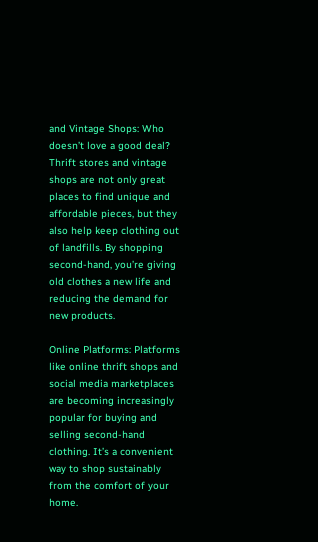and Vintage Shops: Who doesn’t love a good deal? Thrift stores and vintage shops are not only great places to find unique and affordable pieces, but they also help keep clothing out of landfills. By shopping second-hand, you’re giving old clothes a new life and reducing the demand for new products.

Online Platforms: Platforms like online thrift shops and social media marketplaces are becoming increasingly popular for buying and selling second-hand clothing. It’s a convenient way to shop sustainably from the comfort of your home.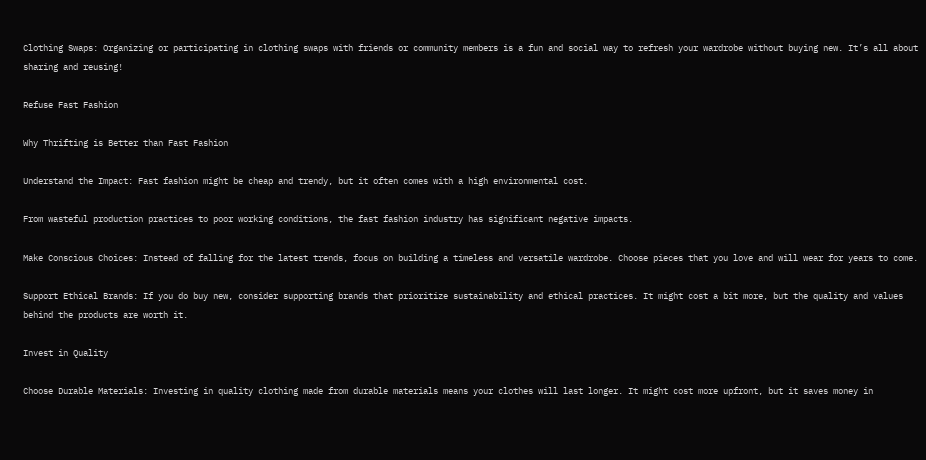Clothing Swaps: Organizing or participating in clothing swaps with friends or community members is a fun and social way to refresh your wardrobe without buying new. It’s all about sharing and reusing!

Refuse Fast Fashion

Why Thrifting is Better than Fast Fashion

Understand the Impact: Fast fashion might be cheap and trendy, but it often comes with a high environmental cost.

From wasteful production practices to poor working conditions, the fast fashion industry has significant negative impacts.

Make Conscious Choices: Instead of falling for the latest trends, focus on building a timeless and versatile wardrobe. Choose pieces that you love and will wear for years to come.

Support Ethical Brands: If you do buy new, consider supporting brands that prioritize sustainability and ethical practices. It might cost a bit more, but the quality and values behind the products are worth it.

Invest in Quality

Choose Durable Materials: Investing in quality clothing made from durable materials means your clothes will last longer. It might cost more upfront, but it saves money in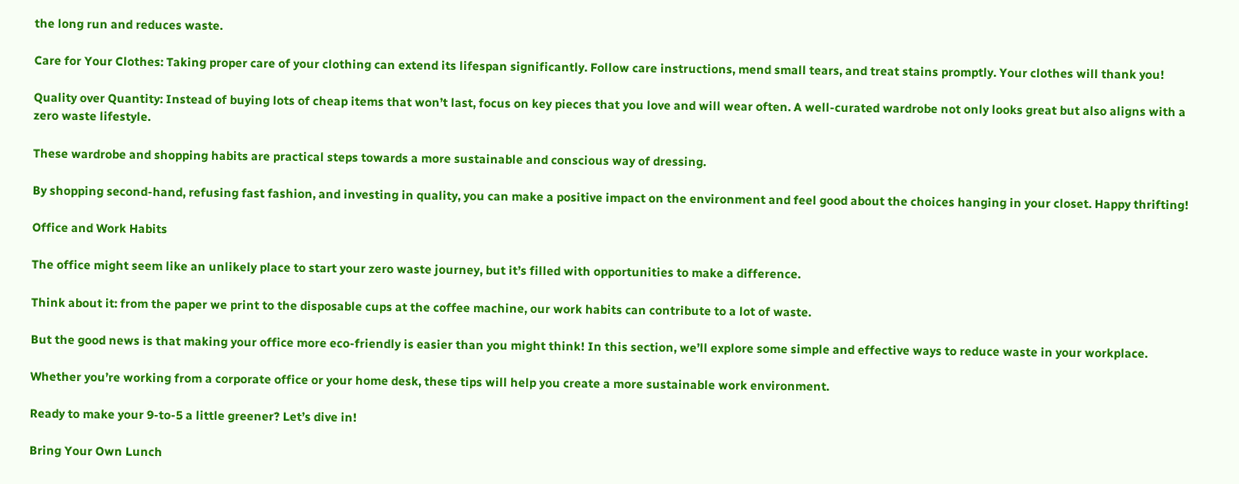the long run and reduces waste.

Care for Your Clothes: Taking proper care of your clothing can extend its lifespan significantly. Follow care instructions, mend small tears, and treat stains promptly. Your clothes will thank you!

Quality over Quantity: Instead of buying lots of cheap items that won’t last, focus on key pieces that you love and will wear often. A well-curated wardrobe not only looks great but also aligns with a zero waste lifestyle.

These wardrobe and shopping habits are practical steps towards a more sustainable and conscious way of dressing.

By shopping second-hand, refusing fast fashion, and investing in quality, you can make a positive impact on the environment and feel good about the choices hanging in your closet. Happy thrifting!

Office and Work Habits

The office might seem like an unlikely place to start your zero waste journey, but it’s filled with opportunities to make a difference.

Think about it: from the paper we print to the disposable cups at the coffee machine, our work habits can contribute to a lot of waste.

But the good news is that making your office more eco-friendly is easier than you might think! In this section, we’ll explore some simple and effective ways to reduce waste in your workplace.

Whether you’re working from a corporate office or your home desk, these tips will help you create a more sustainable work environment.

Ready to make your 9-to-5 a little greener? Let’s dive in!

Bring Your Own Lunch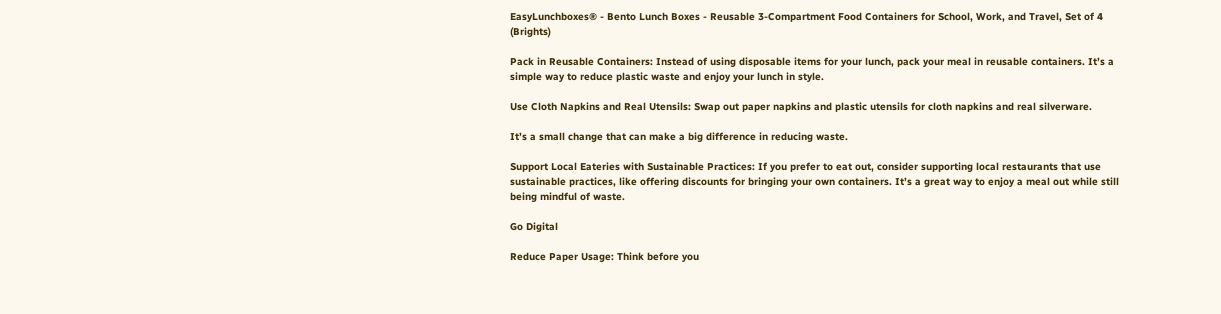EasyLunchboxes® - Bento Lunch Boxes - Reusable 3-Compartment Food Containers for School, Work, and Travel, Set of 4 (Brights)

Pack in Reusable Containers: Instead of using disposable items for your lunch, pack your meal in reusable containers. It’s a simple way to reduce plastic waste and enjoy your lunch in style.

Use Cloth Napkins and Real Utensils: Swap out paper napkins and plastic utensils for cloth napkins and real silverware.

It’s a small change that can make a big difference in reducing waste.

Support Local Eateries with Sustainable Practices: If you prefer to eat out, consider supporting local restaurants that use sustainable practices, like offering discounts for bringing your own containers. It’s a great way to enjoy a meal out while still being mindful of waste.

Go Digital

Reduce Paper Usage: Think before you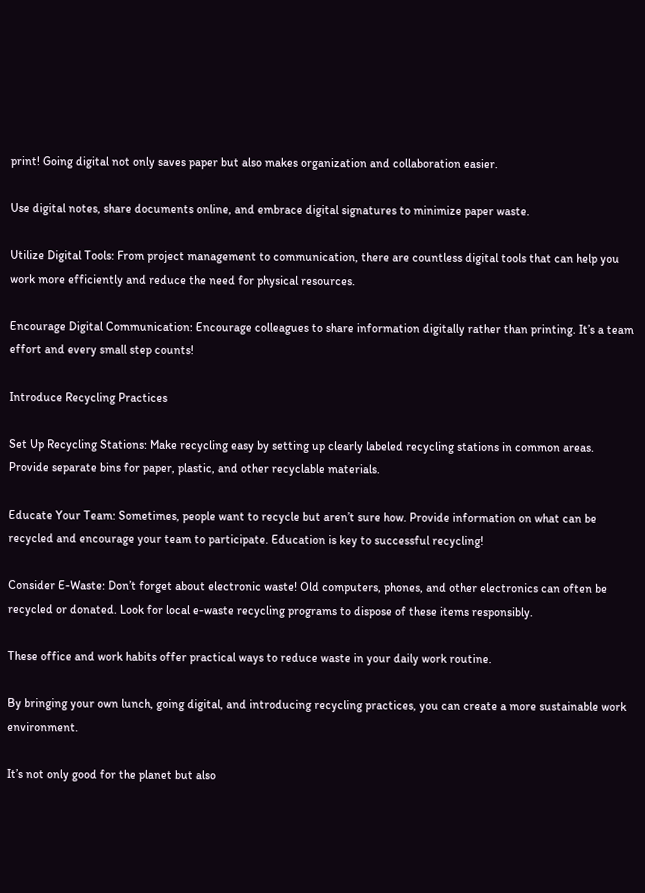print! Going digital not only saves paper but also makes organization and collaboration easier.

Use digital notes, share documents online, and embrace digital signatures to minimize paper waste.

Utilize Digital Tools: From project management to communication, there are countless digital tools that can help you work more efficiently and reduce the need for physical resources.

Encourage Digital Communication: Encourage colleagues to share information digitally rather than printing. It’s a team effort and every small step counts!

Introduce Recycling Practices

Set Up Recycling Stations: Make recycling easy by setting up clearly labeled recycling stations in common areas. Provide separate bins for paper, plastic, and other recyclable materials.

Educate Your Team: Sometimes, people want to recycle but aren’t sure how. Provide information on what can be recycled and encourage your team to participate. Education is key to successful recycling!

Consider E-Waste: Don’t forget about electronic waste! Old computers, phones, and other electronics can often be recycled or donated. Look for local e-waste recycling programs to dispose of these items responsibly.

These office and work habits offer practical ways to reduce waste in your daily work routine.

By bringing your own lunch, going digital, and introducing recycling practices, you can create a more sustainable work environment.

It’s not only good for the planet but also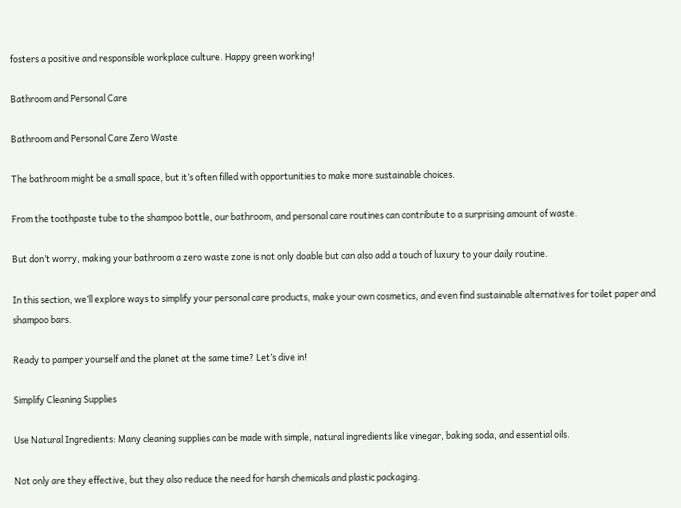fosters a positive and responsible workplace culture. Happy green working!

Bathroom and Personal Care

Bathroom and Personal Care Zero Waste

The bathroom might be a small space, but it’s often filled with opportunities to make more sustainable choices.

From the toothpaste tube to the shampoo bottle, our bathroom, and personal care routines can contribute to a surprising amount of waste.

But don’t worry, making your bathroom a zero waste zone is not only doable but can also add a touch of luxury to your daily routine.

In this section, we’ll explore ways to simplify your personal care products, make your own cosmetics, and even find sustainable alternatives for toilet paper and shampoo bars.

Ready to pamper yourself and the planet at the same time? Let’s dive in!

Simplify Cleaning Supplies

Use Natural Ingredients: Many cleaning supplies can be made with simple, natural ingredients like vinegar, baking soda, and essential oils.

Not only are they effective, but they also reduce the need for harsh chemicals and plastic packaging.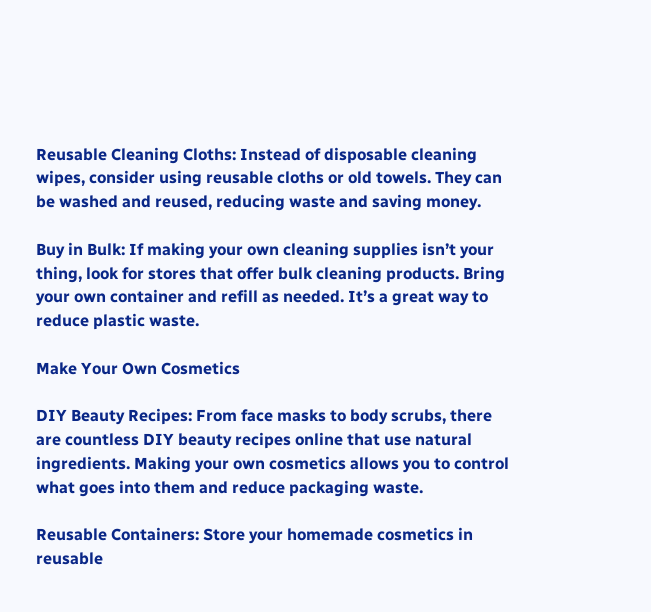Reusable Cleaning Cloths: Instead of disposable cleaning wipes, consider using reusable cloths or old towels. They can be washed and reused, reducing waste and saving money.

Buy in Bulk: If making your own cleaning supplies isn’t your thing, look for stores that offer bulk cleaning products. Bring your own container and refill as needed. It’s a great way to reduce plastic waste.

Make Your Own Cosmetics

DIY Beauty Recipes: From face masks to body scrubs, there are countless DIY beauty recipes online that use natural ingredients. Making your own cosmetics allows you to control what goes into them and reduce packaging waste.

Reusable Containers: Store your homemade cosmetics in reusable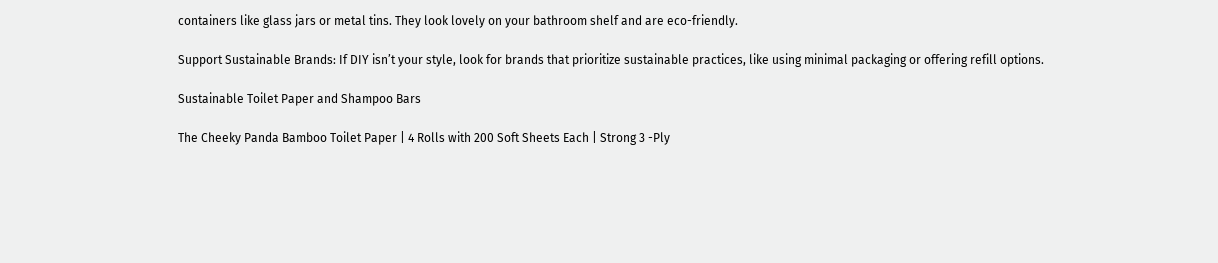containers like glass jars or metal tins. They look lovely on your bathroom shelf and are eco-friendly.

Support Sustainable Brands: If DIY isn’t your style, look for brands that prioritize sustainable practices, like using minimal packaging or offering refill options.

Sustainable Toilet Paper and Shampoo Bars

The Cheeky Panda Bamboo Toilet Paper | 4 Rolls with 200 Soft Sheets Each | Strong 3 -Ply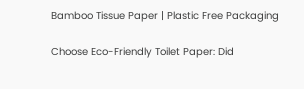Bamboo Tissue Paper | Plastic Free Packaging

Choose Eco-Friendly Toilet Paper: Did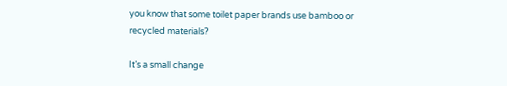you know that some toilet paper brands use bamboo or recycled materials?

It’s a small change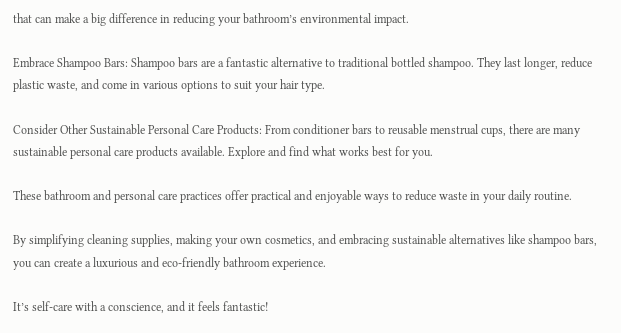that can make a big difference in reducing your bathroom’s environmental impact.

Embrace Shampoo Bars: Shampoo bars are a fantastic alternative to traditional bottled shampoo. They last longer, reduce plastic waste, and come in various options to suit your hair type.

Consider Other Sustainable Personal Care Products: From conditioner bars to reusable menstrual cups, there are many sustainable personal care products available. Explore and find what works best for you.

These bathroom and personal care practices offer practical and enjoyable ways to reduce waste in your daily routine.

By simplifying cleaning supplies, making your own cosmetics, and embracing sustainable alternatives like shampoo bars, you can create a luxurious and eco-friendly bathroom experience.

It’s self-care with a conscience, and it feels fantastic!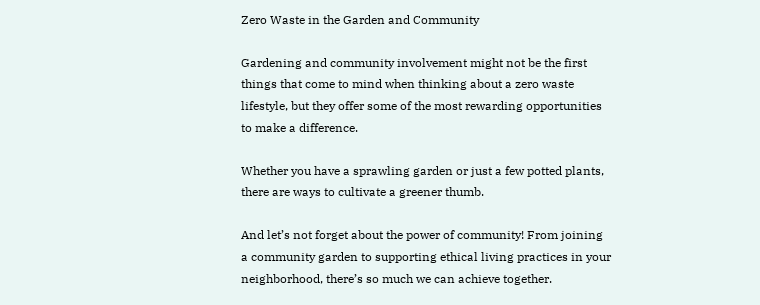Zero Waste in the Garden and Community

Gardening and community involvement might not be the first things that come to mind when thinking about a zero waste lifestyle, but they offer some of the most rewarding opportunities to make a difference.

Whether you have a sprawling garden or just a few potted plants, there are ways to cultivate a greener thumb.

And let’s not forget about the power of community! From joining a community garden to supporting ethical living practices in your neighborhood, there’s so much we can achieve together.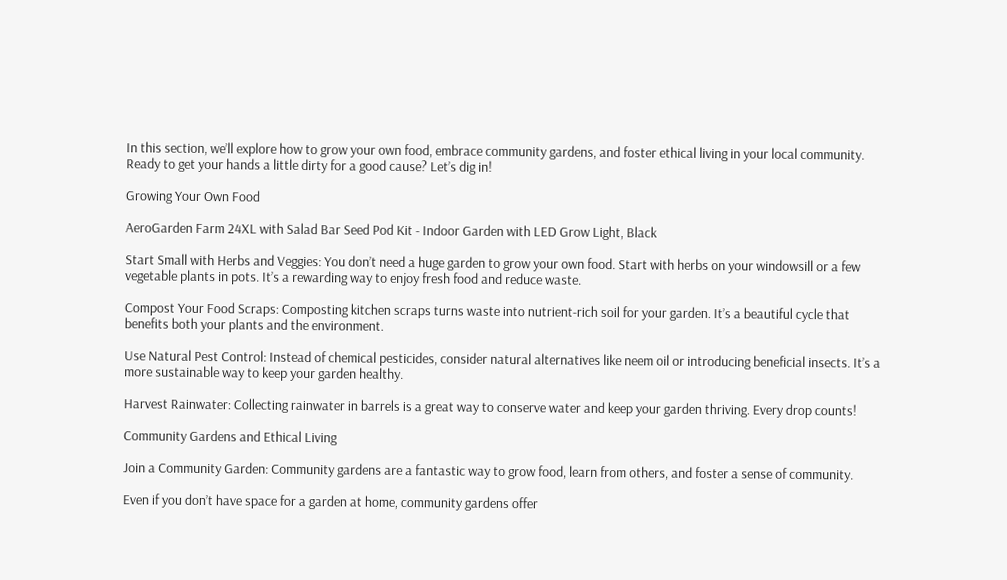In this section, we’ll explore how to grow your own food, embrace community gardens, and foster ethical living in your local community. Ready to get your hands a little dirty for a good cause? Let’s dig in!

Growing Your Own Food

AeroGarden Farm 24XL with Salad Bar Seed Pod Kit - Indoor Garden with LED Grow Light, Black

Start Small with Herbs and Veggies: You don’t need a huge garden to grow your own food. Start with herbs on your windowsill or a few vegetable plants in pots. It’s a rewarding way to enjoy fresh food and reduce waste.

Compost Your Food Scraps: Composting kitchen scraps turns waste into nutrient-rich soil for your garden. It’s a beautiful cycle that benefits both your plants and the environment.

Use Natural Pest Control: Instead of chemical pesticides, consider natural alternatives like neem oil or introducing beneficial insects. It’s a more sustainable way to keep your garden healthy.

Harvest Rainwater: Collecting rainwater in barrels is a great way to conserve water and keep your garden thriving. Every drop counts!

Community Gardens and Ethical Living

Join a Community Garden: Community gardens are a fantastic way to grow food, learn from others, and foster a sense of community.

Even if you don’t have space for a garden at home, community gardens offer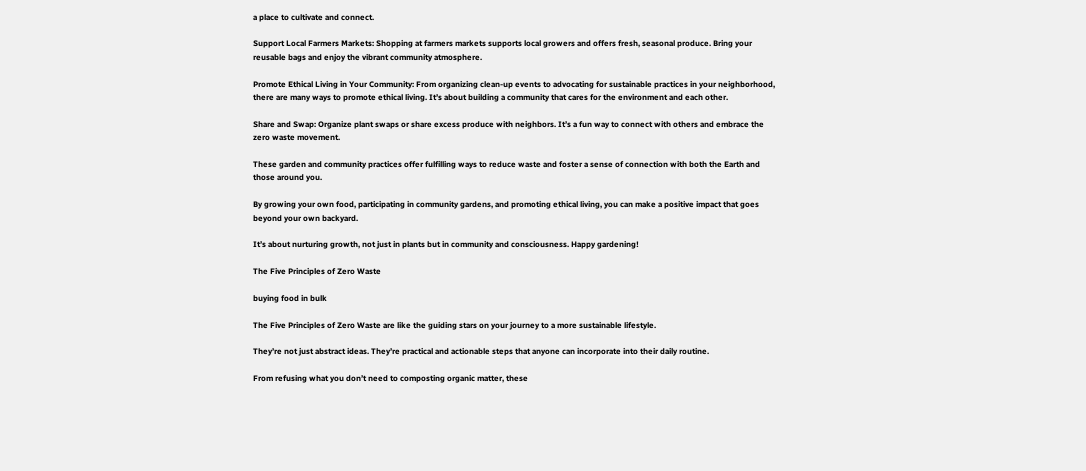a place to cultivate and connect.

Support Local Farmers Markets: Shopping at farmers markets supports local growers and offers fresh, seasonal produce. Bring your reusable bags and enjoy the vibrant community atmosphere.

Promote Ethical Living in Your Community: From organizing clean-up events to advocating for sustainable practices in your neighborhood, there are many ways to promote ethical living. It’s about building a community that cares for the environment and each other.

Share and Swap: Organize plant swaps or share excess produce with neighbors. It’s a fun way to connect with others and embrace the zero waste movement.

These garden and community practices offer fulfilling ways to reduce waste and foster a sense of connection with both the Earth and those around you.

By growing your own food, participating in community gardens, and promoting ethical living, you can make a positive impact that goes beyond your own backyard.

It’s about nurturing growth, not just in plants but in community and consciousness. Happy gardening!

The Five Principles of Zero Waste

buying food in bulk

The Five Principles of Zero Waste are like the guiding stars on your journey to a more sustainable lifestyle.

They’re not just abstract ideas. They’re practical and actionable steps that anyone can incorporate into their daily routine.

From refusing what you don’t need to composting organic matter, these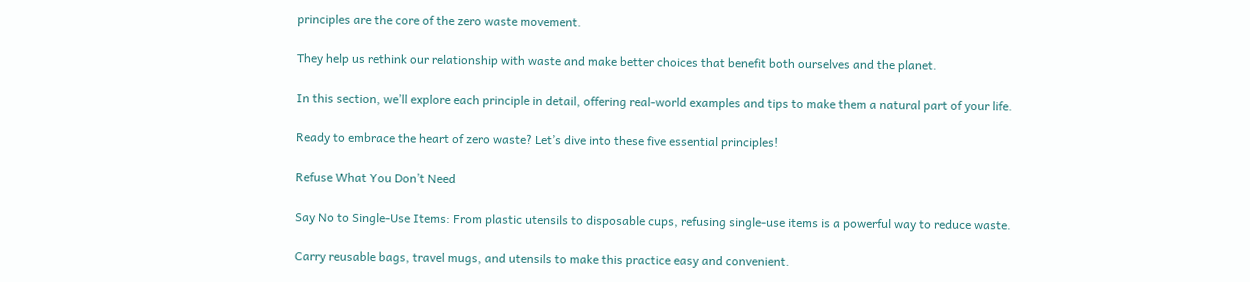principles are the core of the zero waste movement.

They help us rethink our relationship with waste and make better choices that benefit both ourselves and the planet.

In this section, we’ll explore each principle in detail, offering real-world examples and tips to make them a natural part of your life.

Ready to embrace the heart of zero waste? Let’s dive into these five essential principles!

Refuse What You Don’t Need

Say No to Single-Use Items: From plastic utensils to disposable cups, refusing single-use items is a powerful way to reduce waste.

Carry reusable bags, travel mugs, and utensils to make this practice easy and convenient.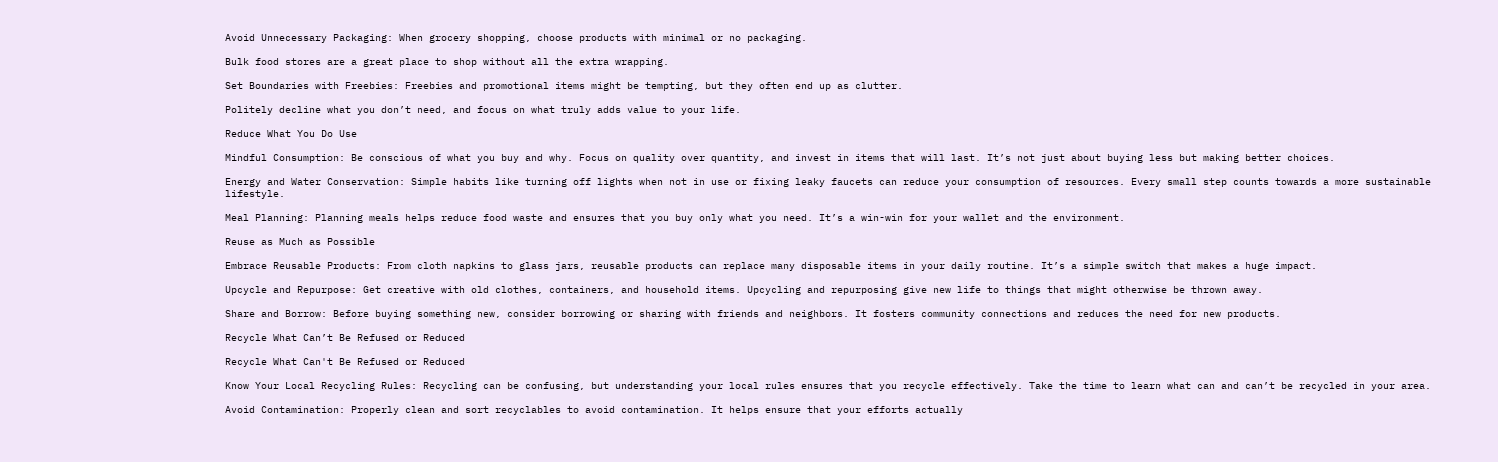Avoid Unnecessary Packaging: When grocery shopping, choose products with minimal or no packaging.

Bulk food stores are a great place to shop without all the extra wrapping.

Set Boundaries with Freebies: Freebies and promotional items might be tempting, but they often end up as clutter.

Politely decline what you don’t need, and focus on what truly adds value to your life.

Reduce What You Do Use

Mindful Consumption: Be conscious of what you buy and why. Focus on quality over quantity, and invest in items that will last. It’s not just about buying less but making better choices.

Energy and Water Conservation: Simple habits like turning off lights when not in use or fixing leaky faucets can reduce your consumption of resources. Every small step counts towards a more sustainable lifestyle.

Meal Planning: Planning meals helps reduce food waste and ensures that you buy only what you need. It’s a win-win for your wallet and the environment.

Reuse as Much as Possible

Embrace Reusable Products: From cloth napkins to glass jars, reusable products can replace many disposable items in your daily routine. It’s a simple switch that makes a huge impact.

Upcycle and Repurpose: Get creative with old clothes, containers, and household items. Upcycling and repurposing give new life to things that might otherwise be thrown away.

Share and Borrow: Before buying something new, consider borrowing or sharing with friends and neighbors. It fosters community connections and reduces the need for new products.

Recycle What Can’t Be Refused or Reduced

Recycle What Can't Be Refused or Reduced

Know Your Local Recycling Rules: Recycling can be confusing, but understanding your local rules ensures that you recycle effectively. Take the time to learn what can and can’t be recycled in your area.

Avoid Contamination: Properly clean and sort recyclables to avoid contamination. It helps ensure that your efforts actually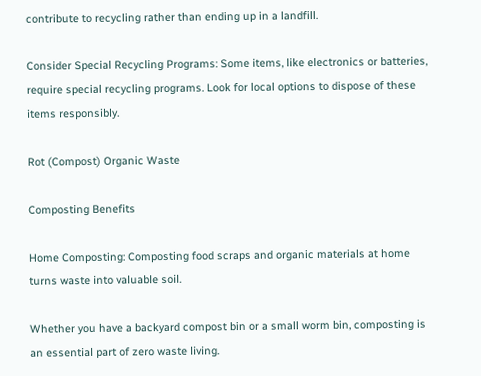contribute to recycling rather than ending up in a landfill.

Consider Special Recycling Programs: Some items, like electronics or batteries, require special recycling programs. Look for local options to dispose of these items responsibly.

Rot (Compost) Organic Waste

Composting Benefits

Home Composting: Composting food scraps and organic materials at home turns waste into valuable soil.

Whether you have a backyard compost bin or a small worm bin, composting is an essential part of zero waste living.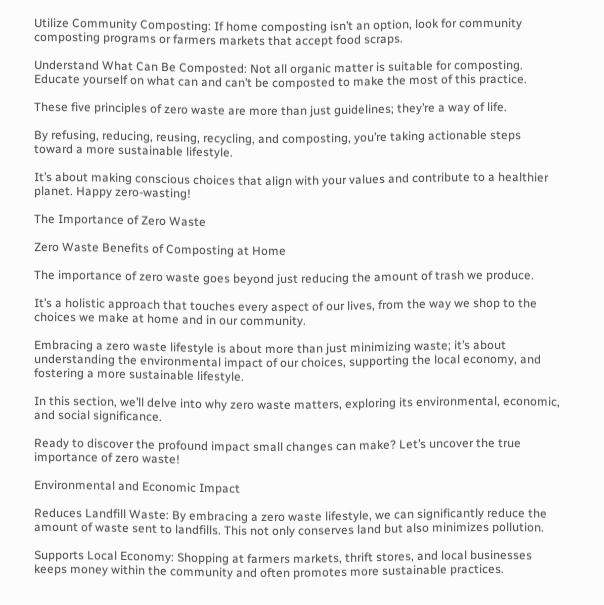Utilize Community Composting: If home composting isn’t an option, look for community composting programs or farmers markets that accept food scraps.

Understand What Can Be Composted: Not all organic matter is suitable for composting. Educate yourself on what can and can’t be composted to make the most of this practice.

These five principles of zero waste are more than just guidelines; they’re a way of life.

By refusing, reducing, reusing, recycling, and composting, you’re taking actionable steps toward a more sustainable lifestyle.

It’s about making conscious choices that align with your values and contribute to a healthier planet. Happy zero-wasting!

The Importance of Zero Waste

Zero Waste Benefits of Composting at Home

The importance of zero waste goes beyond just reducing the amount of trash we produce.

It’s a holistic approach that touches every aspect of our lives, from the way we shop to the choices we make at home and in our community.

Embracing a zero waste lifestyle is about more than just minimizing waste; it’s about understanding the environmental impact of our choices, supporting the local economy, and fostering a more sustainable lifestyle.

In this section, we’ll delve into why zero waste matters, exploring its environmental, economic, and social significance.

Ready to discover the profound impact small changes can make? Let’s uncover the true importance of zero waste!

Environmental and Economic Impact

Reduces Landfill Waste: By embracing a zero waste lifestyle, we can significantly reduce the amount of waste sent to landfills. This not only conserves land but also minimizes pollution.

Supports Local Economy: Shopping at farmers markets, thrift stores, and local businesses keeps money within the community and often promotes more sustainable practices.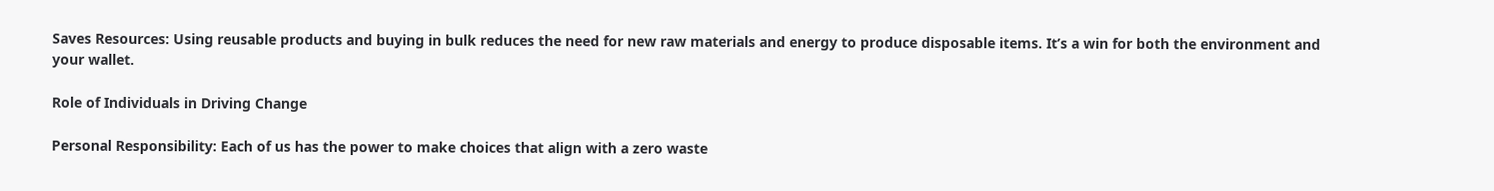Saves Resources: Using reusable products and buying in bulk reduces the need for new raw materials and energy to produce disposable items. It’s a win for both the environment and your wallet.

Role of Individuals in Driving Change

Personal Responsibility: Each of us has the power to make choices that align with a zero waste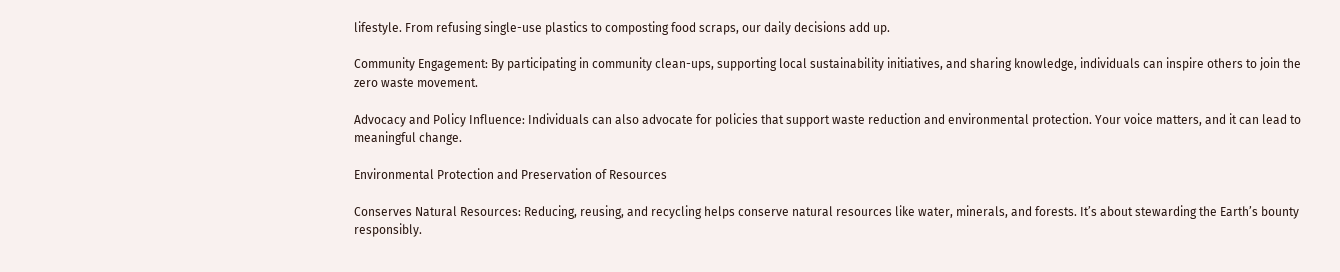lifestyle. From refusing single-use plastics to composting food scraps, our daily decisions add up.

Community Engagement: By participating in community clean-ups, supporting local sustainability initiatives, and sharing knowledge, individuals can inspire others to join the zero waste movement.

Advocacy and Policy Influence: Individuals can also advocate for policies that support waste reduction and environmental protection. Your voice matters, and it can lead to meaningful change.

Environmental Protection and Preservation of Resources

Conserves Natural Resources: Reducing, reusing, and recycling helps conserve natural resources like water, minerals, and forests. It’s about stewarding the Earth’s bounty responsibly.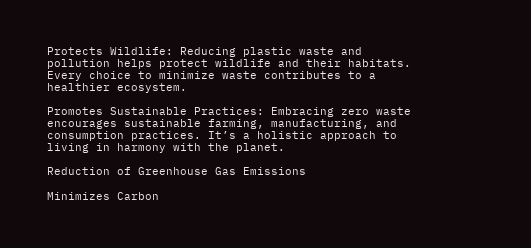Protects Wildlife: Reducing plastic waste and pollution helps protect wildlife and their habitats. Every choice to minimize waste contributes to a healthier ecosystem.

Promotes Sustainable Practices: Embracing zero waste encourages sustainable farming, manufacturing, and consumption practices. It’s a holistic approach to living in harmony with the planet.

Reduction of Greenhouse Gas Emissions

Minimizes Carbon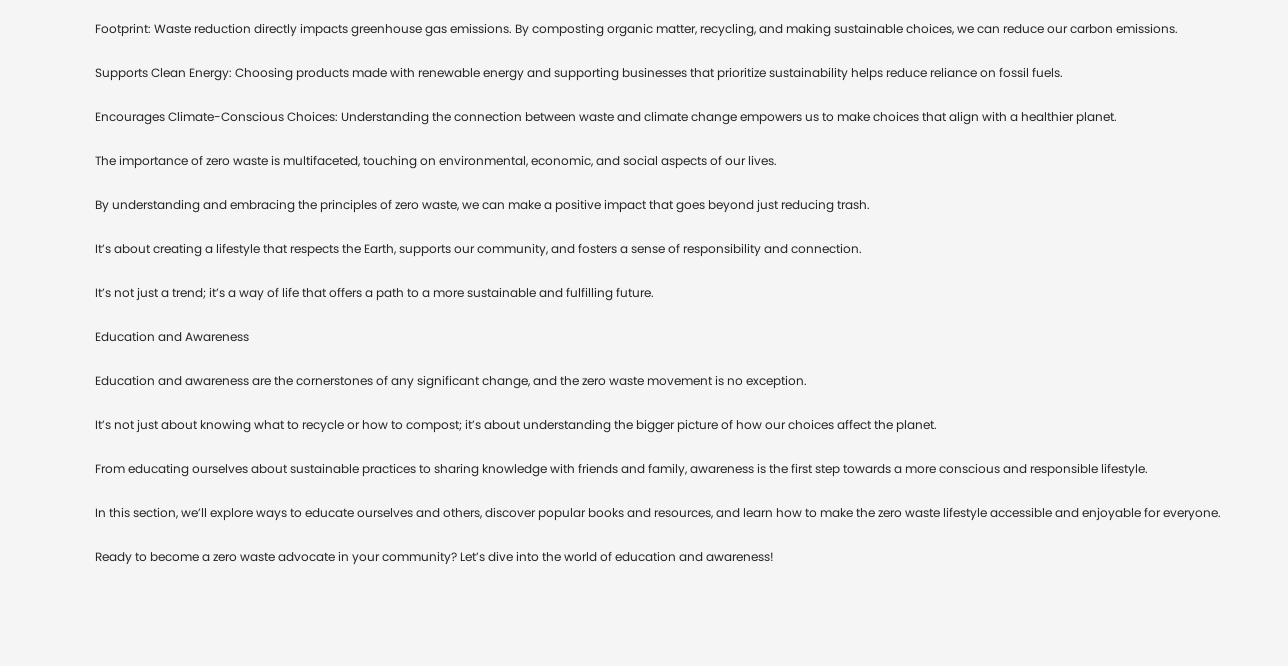Footprint: Waste reduction directly impacts greenhouse gas emissions. By composting organic matter, recycling, and making sustainable choices, we can reduce our carbon emissions.

Supports Clean Energy: Choosing products made with renewable energy and supporting businesses that prioritize sustainability helps reduce reliance on fossil fuels.

Encourages Climate-Conscious Choices: Understanding the connection between waste and climate change empowers us to make choices that align with a healthier planet.

The importance of zero waste is multifaceted, touching on environmental, economic, and social aspects of our lives.

By understanding and embracing the principles of zero waste, we can make a positive impact that goes beyond just reducing trash.

It’s about creating a lifestyle that respects the Earth, supports our community, and fosters a sense of responsibility and connection.

It’s not just a trend; it’s a way of life that offers a path to a more sustainable and fulfilling future.

Education and Awareness

Education and awareness are the cornerstones of any significant change, and the zero waste movement is no exception.

It’s not just about knowing what to recycle or how to compost; it’s about understanding the bigger picture of how our choices affect the planet.

From educating ourselves about sustainable practices to sharing knowledge with friends and family, awareness is the first step towards a more conscious and responsible lifestyle.

In this section, we’ll explore ways to educate ourselves and others, discover popular books and resources, and learn how to make the zero waste lifestyle accessible and enjoyable for everyone.

Ready to become a zero waste advocate in your community? Let’s dive into the world of education and awareness!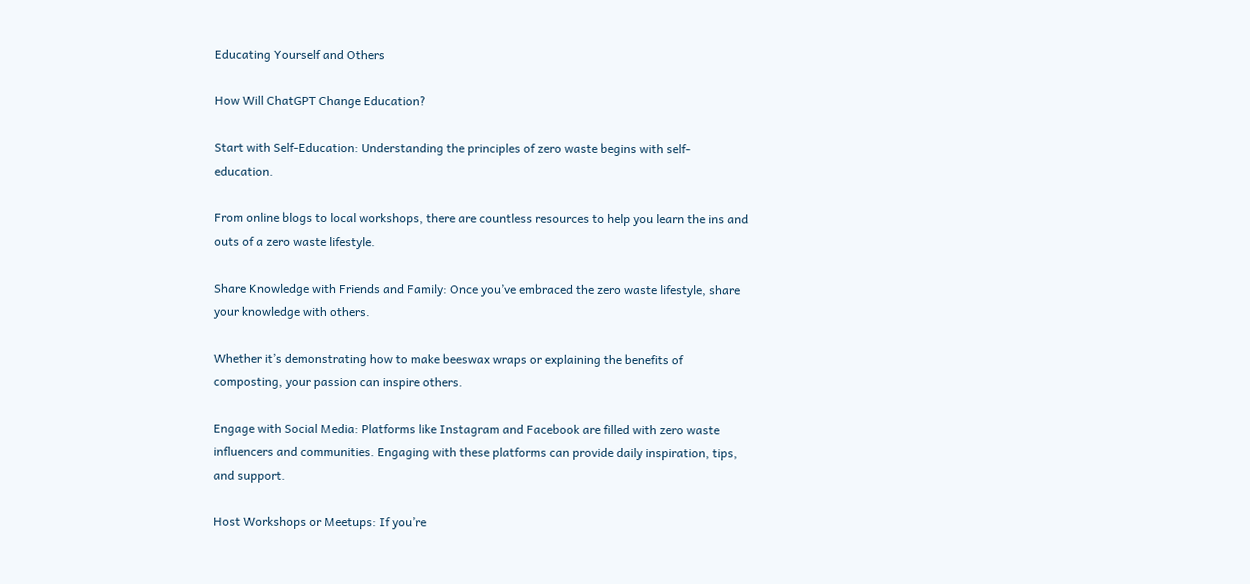Educating Yourself and Others

How Will ChatGPT Change Education?

Start with Self-Education: Understanding the principles of zero waste begins with self-education.

From online blogs to local workshops, there are countless resources to help you learn the ins and outs of a zero waste lifestyle.

Share Knowledge with Friends and Family: Once you’ve embraced the zero waste lifestyle, share your knowledge with others.

Whether it’s demonstrating how to make beeswax wraps or explaining the benefits of composting, your passion can inspire others.

Engage with Social Media: Platforms like Instagram and Facebook are filled with zero waste influencers and communities. Engaging with these platforms can provide daily inspiration, tips, and support.

Host Workshops or Meetups: If you’re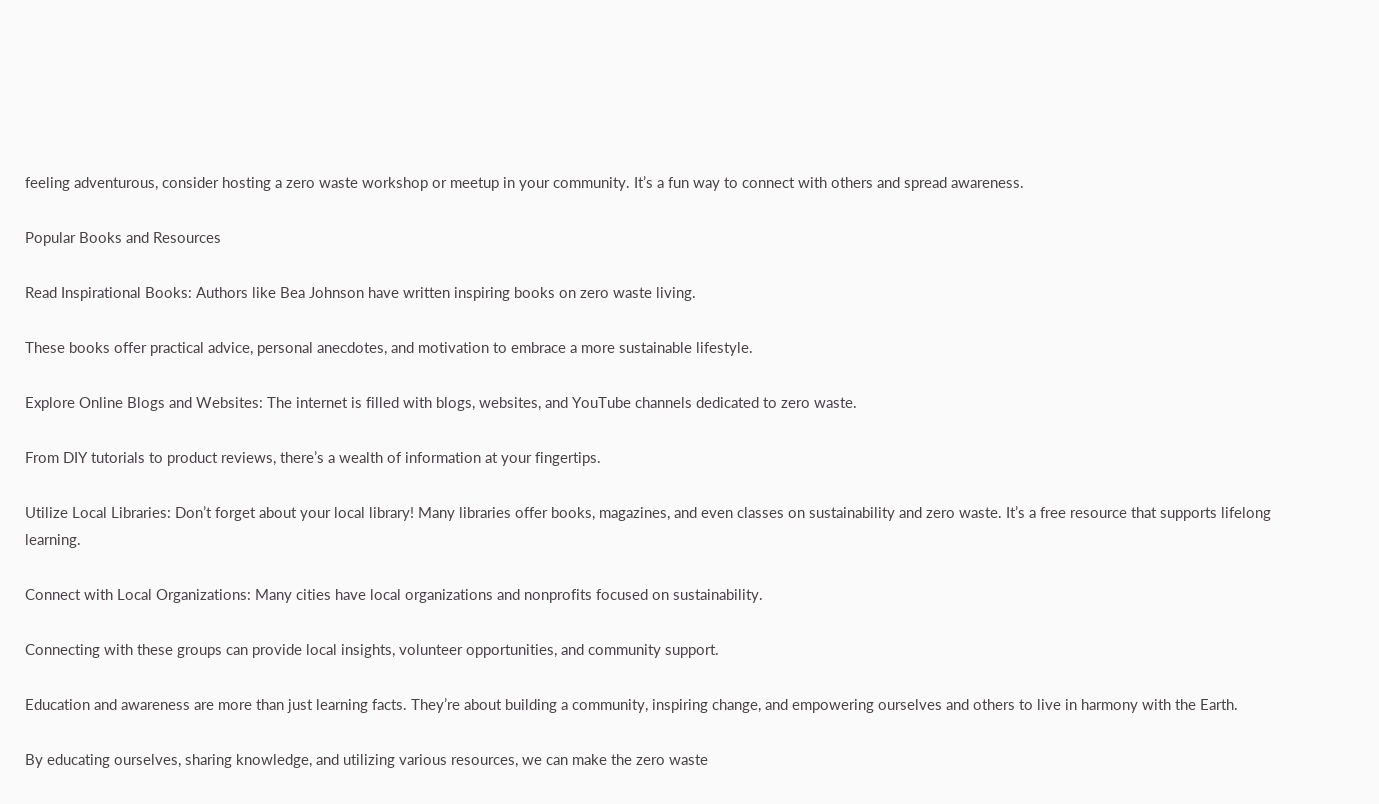feeling adventurous, consider hosting a zero waste workshop or meetup in your community. It’s a fun way to connect with others and spread awareness.

Popular Books and Resources

Read Inspirational Books: Authors like Bea Johnson have written inspiring books on zero waste living.

These books offer practical advice, personal anecdotes, and motivation to embrace a more sustainable lifestyle.

Explore Online Blogs and Websites: The internet is filled with blogs, websites, and YouTube channels dedicated to zero waste.

From DIY tutorials to product reviews, there’s a wealth of information at your fingertips.

Utilize Local Libraries: Don’t forget about your local library! Many libraries offer books, magazines, and even classes on sustainability and zero waste. It’s a free resource that supports lifelong learning.

Connect with Local Organizations: Many cities have local organizations and nonprofits focused on sustainability.

Connecting with these groups can provide local insights, volunteer opportunities, and community support.

Education and awareness are more than just learning facts. They’re about building a community, inspiring change, and empowering ourselves and others to live in harmony with the Earth.

By educating ourselves, sharing knowledge, and utilizing various resources, we can make the zero waste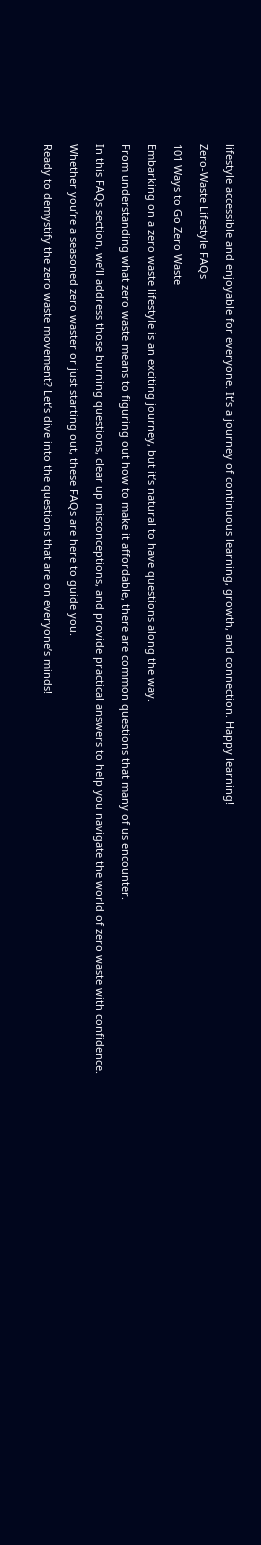lifestyle accessible and enjoyable for everyone. It’s a journey of continuous learning, growth, and connection. Happy learning!

Zero-Waste Lifestyle FAQs

101 Ways to Go Zero Waste

Embarking on a zero waste lifestyle is an exciting journey, but it’s natural to have questions along the way.

From understanding what zero waste means to figuring out how to make it affordable, there are common questions that many of us encounter.

In this FAQs section, we’ll address those burning questions, clear up misconceptions, and provide practical answers to help you navigate the world of zero waste with confidence.

Whether you’re a seasoned zero waster or just starting out, these FAQs are here to guide you.

Ready to demystify the zero waste movement? Let’s dive into the questions that are on everyone’s minds!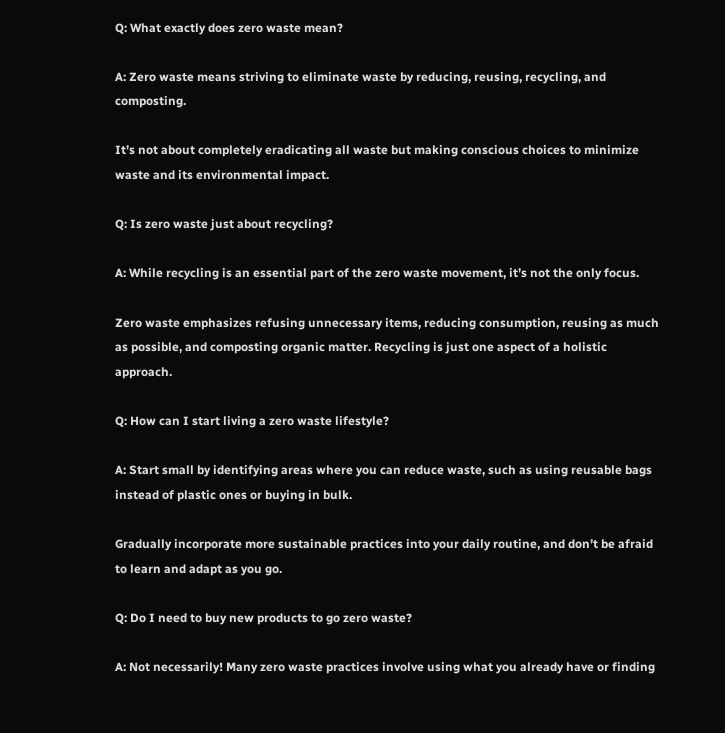Q: What exactly does zero waste mean?

A: Zero waste means striving to eliminate waste by reducing, reusing, recycling, and composting.

It’s not about completely eradicating all waste but making conscious choices to minimize waste and its environmental impact.

Q: Is zero waste just about recycling?

A: While recycling is an essential part of the zero waste movement, it’s not the only focus.

Zero waste emphasizes refusing unnecessary items, reducing consumption, reusing as much as possible, and composting organic matter. Recycling is just one aspect of a holistic approach.

Q: How can I start living a zero waste lifestyle?

A: Start small by identifying areas where you can reduce waste, such as using reusable bags instead of plastic ones or buying in bulk.

Gradually incorporate more sustainable practices into your daily routine, and don’t be afraid to learn and adapt as you go.

Q: Do I need to buy new products to go zero waste?

A: Not necessarily! Many zero waste practices involve using what you already have or finding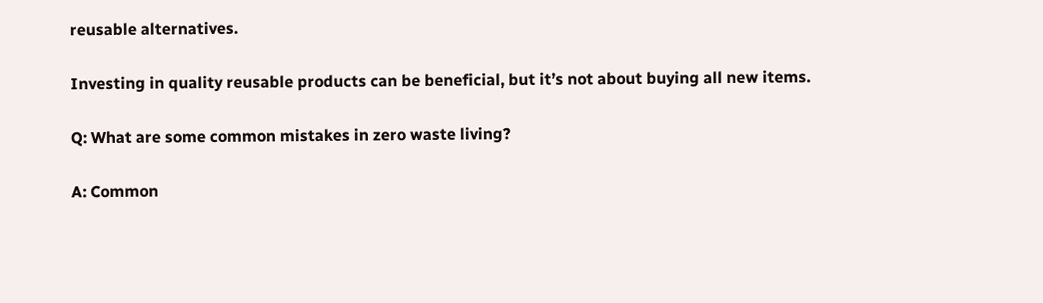reusable alternatives.

Investing in quality reusable products can be beneficial, but it’s not about buying all new items.

Q: What are some common mistakes in zero waste living?

A: Common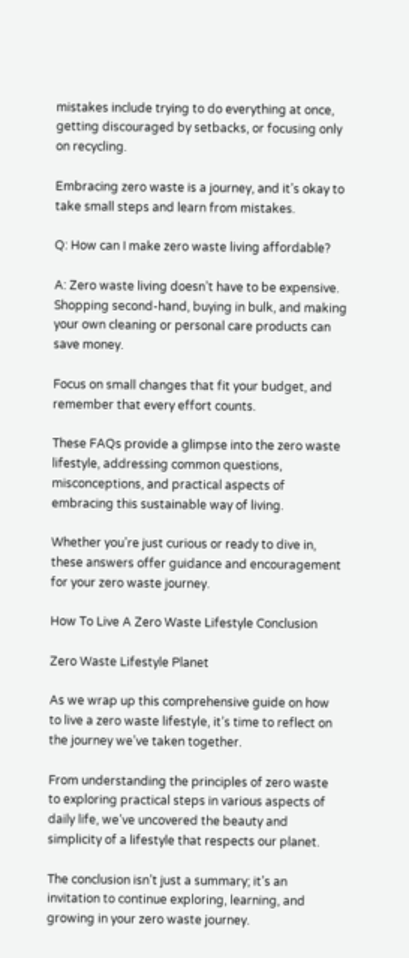mistakes include trying to do everything at once, getting discouraged by setbacks, or focusing only on recycling.

Embracing zero waste is a journey, and it’s okay to take small steps and learn from mistakes.

Q: How can I make zero waste living affordable?

A: Zero waste living doesn’t have to be expensive. Shopping second-hand, buying in bulk, and making your own cleaning or personal care products can save money.

Focus on small changes that fit your budget, and remember that every effort counts.

These FAQs provide a glimpse into the zero waste lifestyle, addressing common questions, misconceptions, and practical aspects of embracing this sustainable way of living.

Whether you’re just curious or ready to dive in, these answers offer guidance and encouragement for your zero waste journey.

How To Live A Zero Waste Lifestyle Conclusion

Zero Waste Lifestyle Planet

As we wrap up this comprehensive guide on how to live a zero waste lifestyle, it’s time to reflect on the journey we’ve taken together.

From understanding the principles of zero waste to exploring practical steps in various aspects of daily life, we’ve uncovered the beauty and simplicity of a lifestyle that respects our planet.

The conclusion isn’t just a summary; it’s an invitation to continue exploring, learning, and growing in your zero waste journey.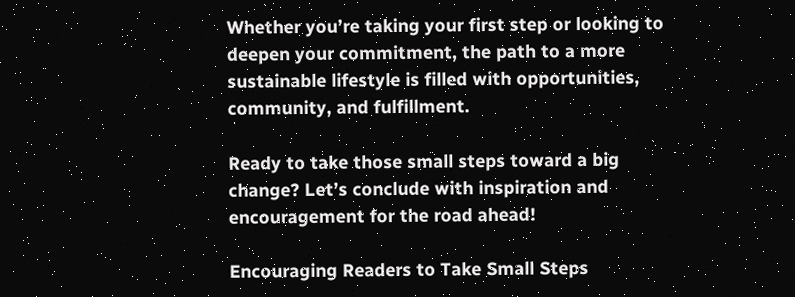Whether you’re taking your first step or looking to deepen your commitment, the path to a more sustainable lifestyle is filled with opportunities, community, and fulfillment.

Ready to take those small steps toward a big change? Let’s conclude with inspiration and encouragement for the road ahead!

Encouraging Readers to Take Small Steps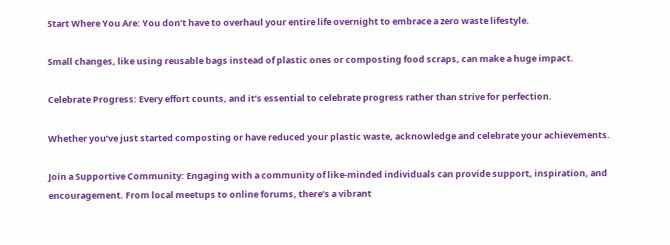Start Where You Are: You don’t have to overhaul your entire life overnight to embrace a zero waste lifestyle.

Small changes, like using reusable bags instead of plastic ones or composting food scraps, can make a huge impact.

Celebrate Progress: Every effort counts, and it’s essential to celebrate progress rather than strive for perfection.

Whether you’ve just started composting or have reduced your plastic waste, acknowledge and celebrate your achievements.

Join a Supportive Community: Engaging with a community of like-minded individuals can provide support, inspiration, and encouragement. From local meetups to online forums, there’s a vibrant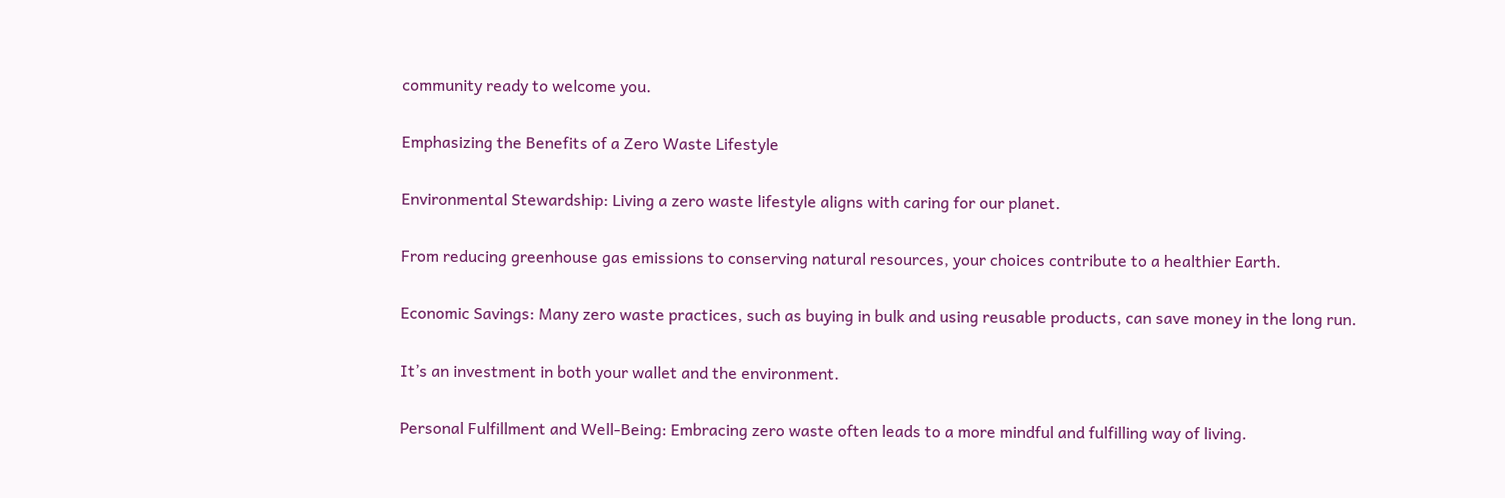community ready to welcome you.

Emphasizing the Benefits of a Zero Waste Lifestyle

Environmental Stewardship: Living a zero waste lifestyle aligns with caring for our planet.

From reducing greenhouse gas emissions to conserving natural resources, your choices contribute to a healthier Earth.

Economic Savings: Many zero waste practices, such as buying in bulk and using reusable products, can save money in the long run.

It’s an investment in both your wallet and the environment.

Personal Fulfillment and Well-Being: Embracing zero waste often leads to a more mindful and fulfilling way of living.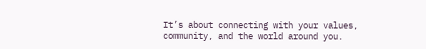It’s about connecting with your values, community, and the world around you.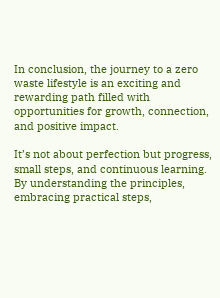In conclusion, the journey to a zero waste lifestyle is an exciting and rewarding path filled with opportunities for growth, connection, and positive impact.

It’s not about perfection but progress, small steps, and continuous learning. By understanding the principles, embracing practical steps,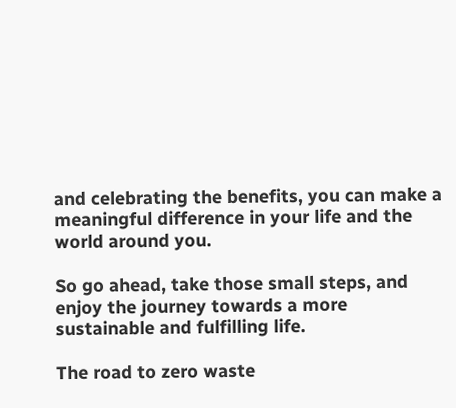and celebrating the benefits, you can make a meaningful difference in your life and the world around you.

So go ahead, take those small steps, and enjoy the journey towards a more sustainable and fulfilling life.

The road to zero waste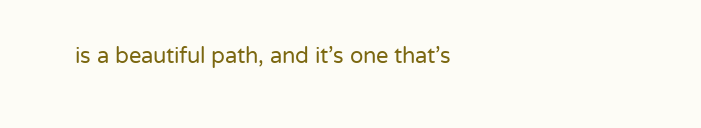is a beautiful path, and it’s one that’s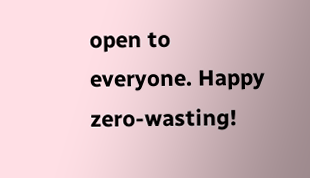open to everyone. Happy zero-wasting!